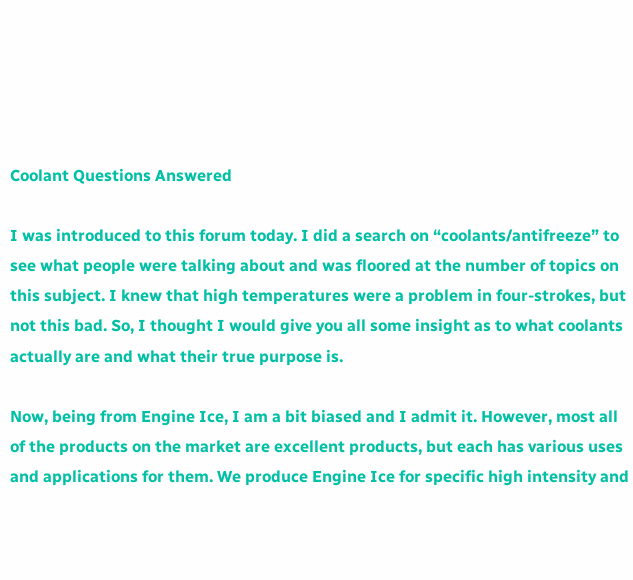Coolant Questions Answered

I was introduced to this forum today. I did a search on “coolants/antifreeze” to see what people were talking about and was floored at the number of topics on this subject. I knew that high temperatures were a problem in four-strokes, but not this bad. So, I thought I would give you all some insight as to what coolants actually are and what their true purpose is.

Now, being from Engine Ice, I am a bit biased and I admit it. However, most all of the products on the market are excellent products, but each has various uses and applications for them. We produce Engine Ice for specific high intensity and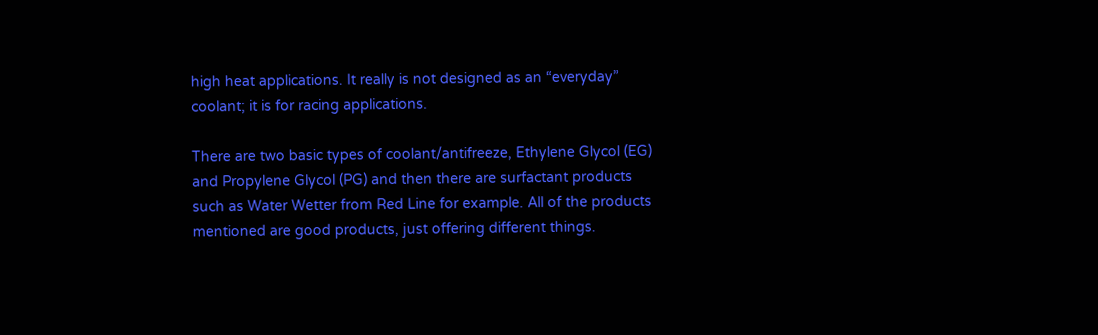high heat applications. It really is not designed as an “everyday” coolant; it is for racing applications.

There are two basic types of coolant/antifreeze, Ethylene Glycol (EG) and Propylene Glycol (PG) and then there are surfactant products such as Water Wetter from Red Line for example. All of the products mentioned are good products, just offering different things.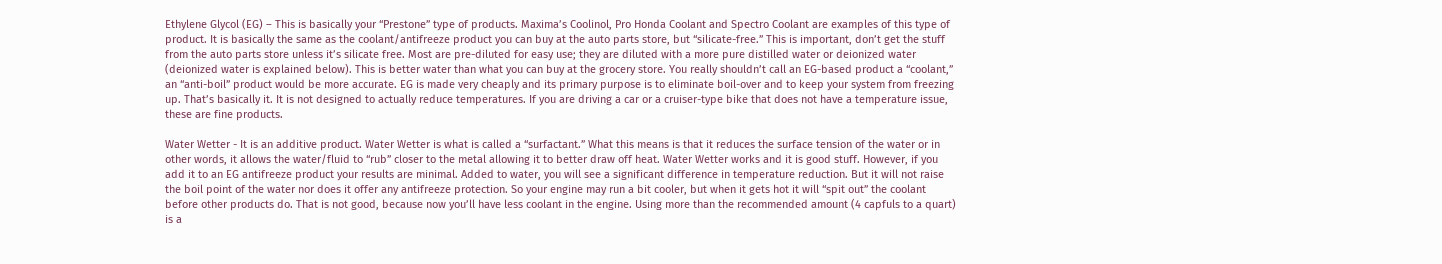Ethylene Glycol (EG) – This is basically your “Prestone” type of products. Maxima’s Coolinol, Pro Honda Coolant and Spectro Coolant are examples of this type of product. It is basically the same as the coolant/antifreeze product you can buy at the auto parts store, but “silicate-free.” This is important, don’t get the stuff from the auto parts store unless it’s silicate free. Most are pre-diluted for easy use; they are diluted with a more pure distilled water or deionized water (deionized water is explained below). This is better water than what you can buy at the grocery store. You really shouldn’t call an EG-based product a “coolant,” an “anti-boil” product would be more accurate. EG is made very cheaply and its primary purpose is to eliminate boil-over and to keep your system from freezing up. That’s basically it. It is not designed to actually reduce temperatures. If you are driving a car or a cruiser-type bike that does not have a temperature issue, these are fine products.

Water Wetter - It is an additive product. Water Wetter is what is called a “surfactant.” What this means is that it reduces the surface tension of the water or in other words, it allows the water/fluid to “rub” closer to the metal allowing it to better draw off heat. Water Wetter works and it is good stuff. However, if you add it to an EG antifreeze product your results are minimal. Added to water, you will see a significant difference in temperature reduction. But it will not raise the boil point of the water nor does it offer any antifreeze protection. So your engine may run a bit cooler, but when it gets hot it will “spit out” the coolant before other products do. That is not good, because now you’ll have less coolant in the engine. Using more than the recommended amount (4 capfuls to a quart) is a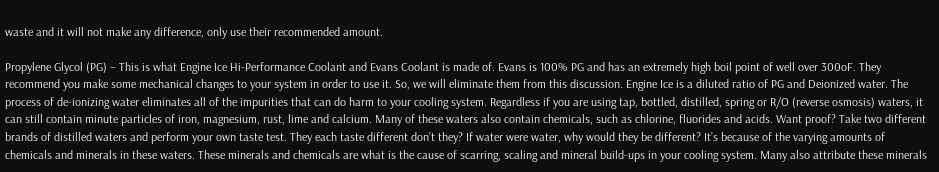waste and it will not make any difference, only use their recommended amount.

Propylene Glycol (PG) – This is what Engine Ice Hi-Performance Coolant and Evans Coolant is made of. Evans is 100% PG and has an extremely high boil point of well over 300oF. They recommend you make some mechanical changes to your system in order to use it. So, we will eliminate them from this discussion. Engine Ice is a diluted ratio of PG and Deionized water. The process of de-ionizing water eliminates all of the impurities that can do harm to your cooling system. Regardless if you are using tap, bottled, distilled, spring or R/O (reverse osmosis) waters, it can still contain minute particles of iron, magnesium, rust, lime and calcium. Many of these waters also contain chemicals, such as chlorine, fluorides and acids. Want proof? Take two different brands of distilled waters and perform your own taste test. They each taste different don’t they? If water were water, why would they be different? It’s because of the varying amounts of chemicals and minerals in these waters. These minerals and chemicals are what is the cause of scarring, scaling and mineral build-ups in your cooling system. Many also attribute these minerals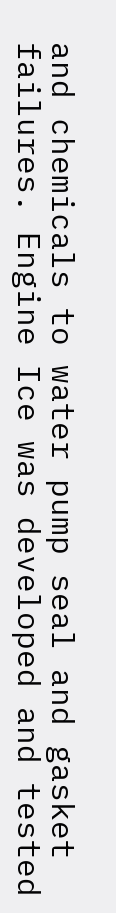and chemicals to water pump seal and gasket failures. Engine Ice was developed and tested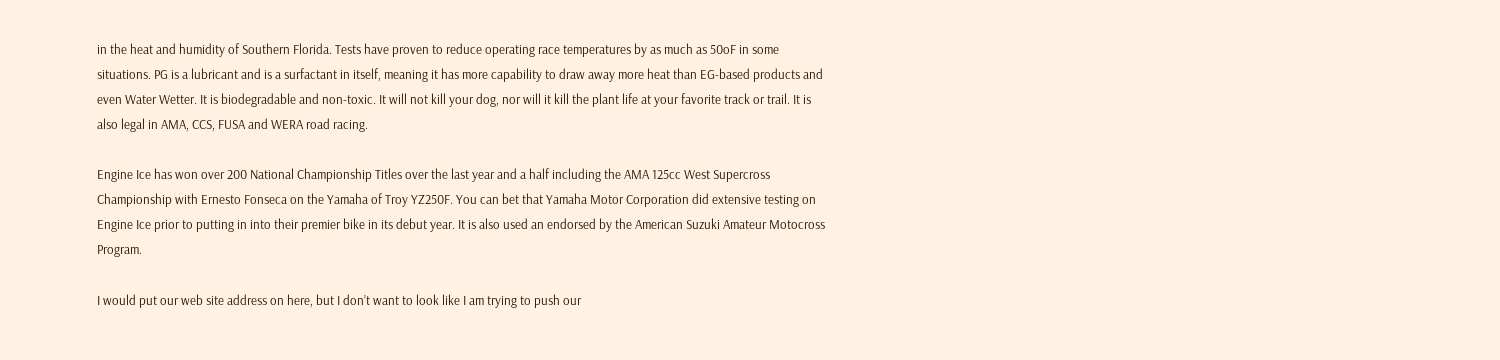in the heat and humidity of Southern Florida. Tests have proven to reduce operating race temperatures by as much as 50oF in some situations. PG is a lubricant and is a surfactant in itself, meaning it has more capability to draw away more heat than EG-based products and even Water Wetter. It is biodegradable and non-toxic. It will not kill your dog, nor will it kill the plant life at your favorite track or trail. It is also legal in AMA, CCS, FUSA and WERA road racing.

Engine Ice has won over 200 National Championship Titles over the last year and a half including the AMA 125cc West Supercross Championship with Ernesto Fonseca on the Yamaha of Troy YZ250F. You can bet that Yamaha Motor Corporation did extensive testing on Engine Ice prior to putting in into their premier bike in its debut year. It is also used an endorsed by the American Suzuki Amateur Motocross Program.

I would put our web site address on here, but I don’t want to look like I am trying to push our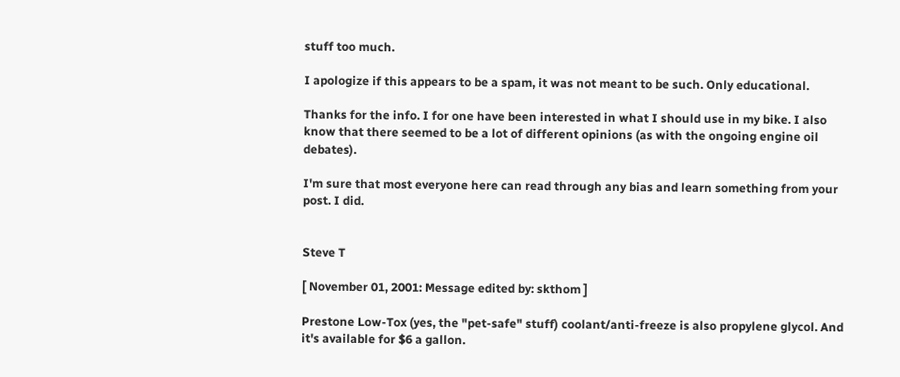stuff too much.

I apologize if this appears to be a spam, it was not meant to be such. Only educational.

Thanks for the info. I for one have been interested in what I should use in my bike. I also know that there seemed to be a lot of different opinions (as with the ongoing engine oil debates).

I'm sure that most everyone here can read through any bias and learn something from your post. I did.


Steve T

[ November 01, 2001: Message edited by: skthom ]

Prestone Low-Tox (yes, the "pet-safe" stuff) coolant/anti-freeze is also propylene glycol. And it's available for $6 a gallon.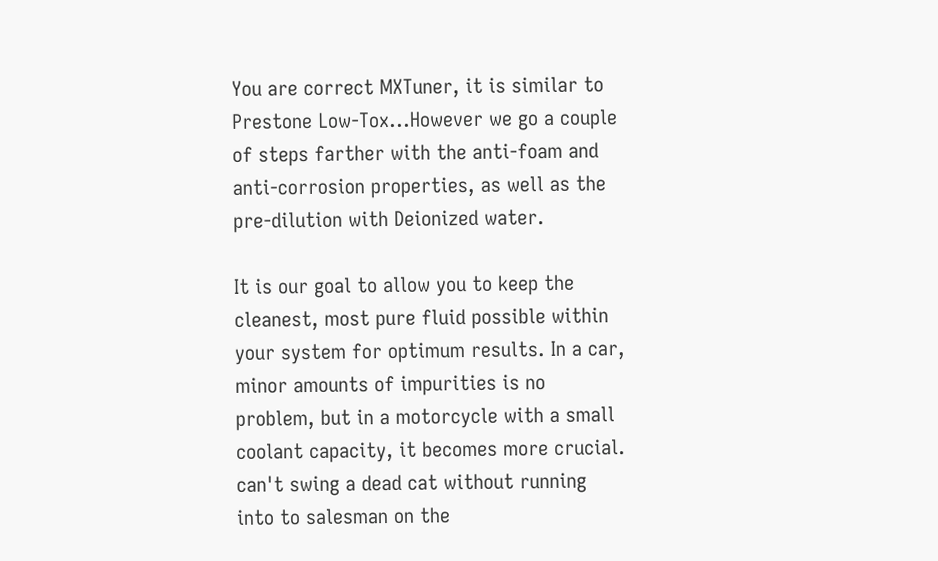You are correct MXTuner, it is similar to Prestone Low-Tox...However we go a couple of steps farther with the anti-foam and anti-corrosion properties, as well as the pre-dilution with Deionized water.

It is our goal to allow you to keep the cleanest, most pure fluid possible within your system for optimum results. In a car, minor amounts of impurities is no problem, but in a motorcycle with a small coolant capacity, it becomes more crucial. can't swing a dead cat without running into to salesman on the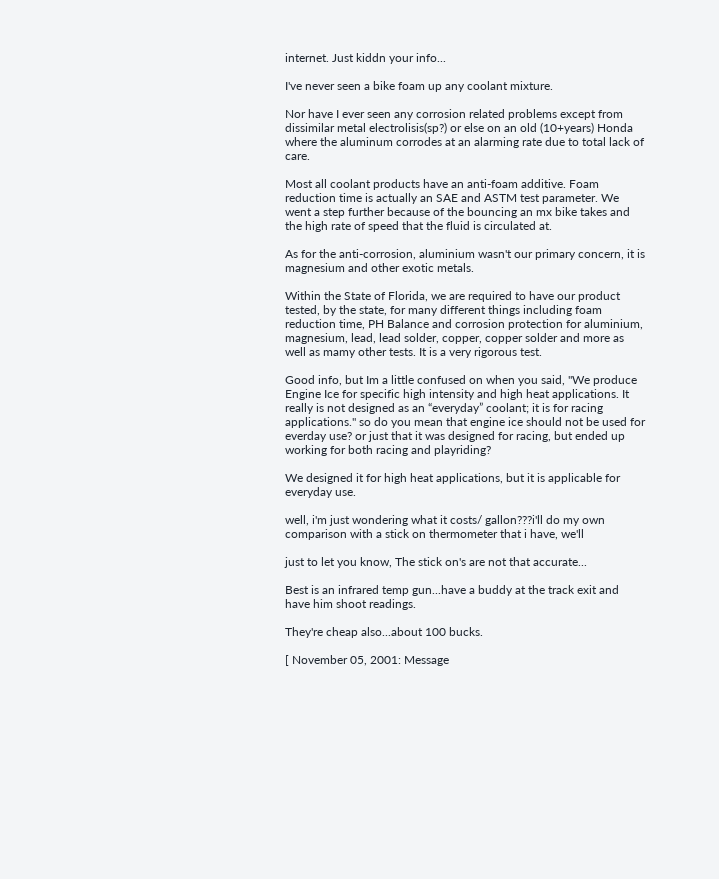internet. Just kiddn your info...

I've never seen a bike foam up any coolant mixture.

Nor have I ever seen any corrosion related problems except from dissimilar metal electrolisis(sp?) or else on an old (10+years) Honda where the aluminum corrodes at an alarming rate due to total lack of care.

Most all coolant products have an anti-foam additive. Foam reduction time is actually an SAE and ASTM test parameter. We went a step further because of the bouncing an mx bike takes and the high rate of speed that the fluid is circulated at.

As for the anti-corrosion, aluminium wasn't our primary concern, it is magnesium and other exotic metals.

Within the State of Florida, we are required to have our product tested, by the state, for many different things including foam reduction time, PH Balance and corrosion protection for aluminium, magnesium, lead, lead solder, copper, copper solder and more as well as mamy other tests. It is a very rigorous test.

Good info, but Im a little confused on when you said, "We produce Engine Ice for specific high intensity and high heat applications. It really is not designed as an “everyday” coolant; it is for racing applications." so do you mean that engine ice should not be used for everday use? or just that it was designed for racing, but ended up working for both racing and playriding?

We designed it for high heat applications, but it is applicable for everyday use.

well, i'm just wondering what it costs/ gallon???i'll do my own comparison with a stick on thermometer that i have, we'll

just to let you know, The stick on's are not that accurate...

Best is an infrared temp gun...have a buddy at the track exit and have him shoot readings.

They're cheap also...about 100 bucks.

[ November 05, 2001: Message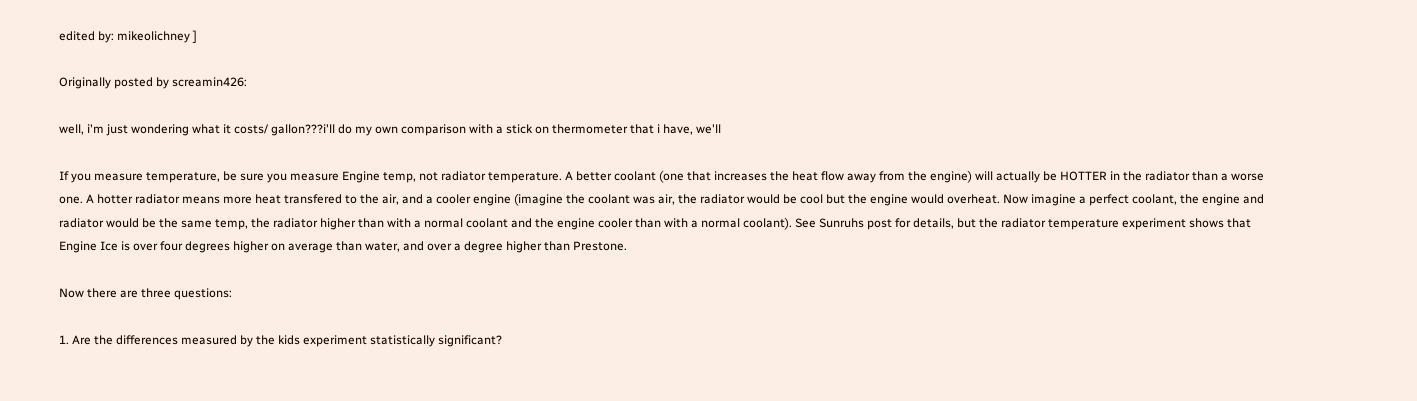edited by: mikeolichney ]

Originally posted by screamin426:

well, i'm just wondering what it costs/ gallon???i'll do my own comparison with a stick on thermometer that i have, we'll

If you measure temperature, be sure you measure Engine temp, not radiator temperature. A better coolant (one that increases the heat flow away from the engine) will actually be HOTTER in the radiator than a worse one. A hotter radiator means more heat transfered to the air, and a cooler engine (imagine the coolant was air, the radiator would be cool but the engine would overheat. Now imagine a perfect coolant, the engine and radiator would be the same temp, the radiator higher than with a normal coolant and the engine cooler than with a normal coolant). See Sunruhs post for details, but the radiator temperature experiment shows that Engine Ice is over four degrees higher on average than water, and over a degree higher than Prestone.

Now there are three questions:

1. Are the differences measured by the kids experiment statistically significant?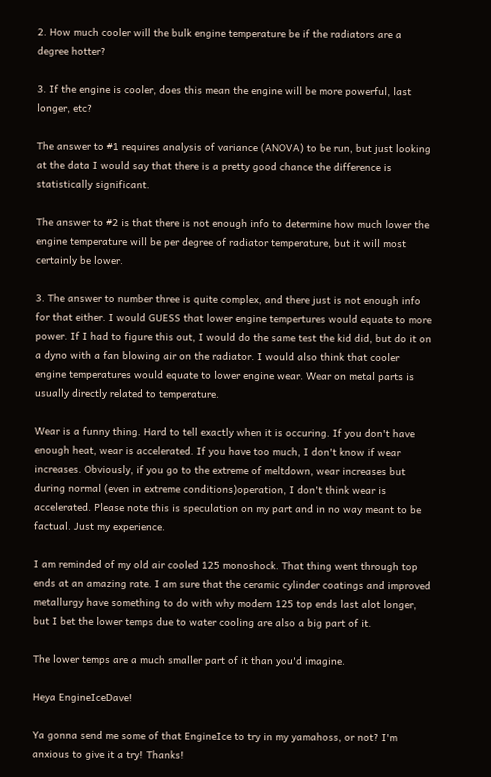2. How much cooler will the bulk engine temperature be if the radiators are a degree hotter?

3. If the engine is cooler, does this mean the engine will be more powerful, last longer, etc?

The answer to #1 requires analysis of variance (ANOVA) to be run, but just looking at the data I would say that there is a pretty good chance the difference is statistically significant.

The answer to #2 is that there is not enough info to determine how much lower the engine temperature will be per degree of radiator temperature, but it will most certainly be lower.

3. The answer to number three is quite complex, and there just is not enough info for that either. I would GUESS that lower engine tempertures would equate to more power. If I had to figure this out, I would do the same test the kid did, but do it on a dyno with a fan blowing air on the radiator. I would also think that cooler engine temperatures would equate to lower engine wear. Wear on metal parts is usually directly related to temperature.

Wear is a funny thing. Hard to tell exactly when it is occuring. If you don't have enough heat, wear is accelerated. If you have too much, I don't know if wear increases. Obviously, if you go to the extreme of meltdown, wear increases but during normal (even in extreme conditions)operation, I don't think wear is accelerated. Please note this is speculation on my part and in no way meant to be factual. Just my experience.

I am reminded of my old air cooled 125 monoshock. That thing went through top ends at an amazing rate. I am sure that the ceramic cylinder coatings and improved metallurgy have something to do with why modern 125 top ends last alot longer, but I bet the lower temps due to water cooling are also a big part of it.

The lower temps are a much smaller part of it than you'd imagine.

Heya EngineIceDave!

Ya gonna send me some of that EngineIce to try in my yamahoss, or not? I'm anxious to give it a try! Thanks!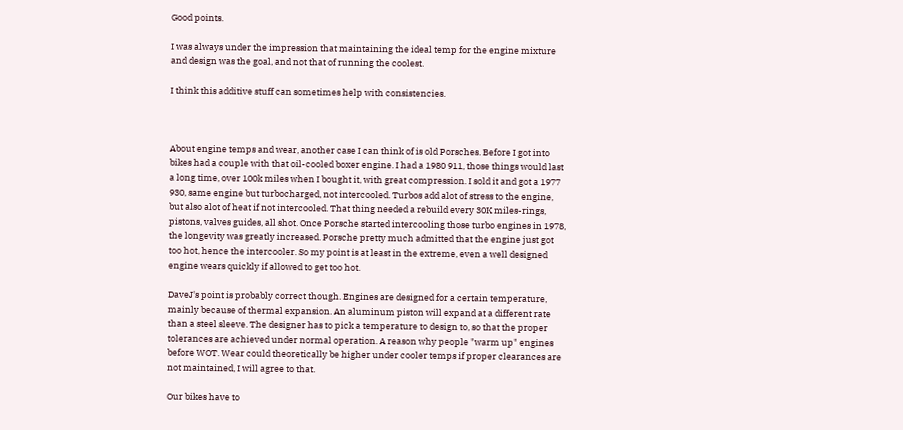Good points.

I was always under the impression that maintaining the ideal temp for the engine mixture and design was the goal, and not that of running the coolest.

I think this additive stuff can sometimes help with consistencies.



About engine temps and wear, another case I can think of is old Porsches. Before I got into bikes had a couple with that oil-cooled boxer engine. I had a 1980 911, those things would last a long time, over 100k miles when I bought it, with great compression. I sold it and got a 1977 930, same engine but turbocharged, not intercooled. Turbos add alot of stress to the engine, but also alot of heat if not intercooled. That thing needed a rebuild every 30K miles-rings, pistons, valves guides, all shot. Once Porsche started intercooling those turbo engines in 1978, the longevity was greatly increased. Porsche pretty much admitted that the engine just got too hot, hence the intercooler. So my point is at least in the extreme, even a well designed engine wears quickly if allowed to get too hot.

DaveJ's point is probably correct though. Engines are designed for a certain temperature, mainly because of thermal expansion. An aluminum piston will expand at a different rate than a steel sleeve. The designer has to pick a temperature to design to, so that the proper tolerances are achieved under normal operation. A reason why people "warm up" engines before WOT. Wear could theoretically be higher under cooler temps if proper clearances are not maintained, I will agree to that.

Our bikes have to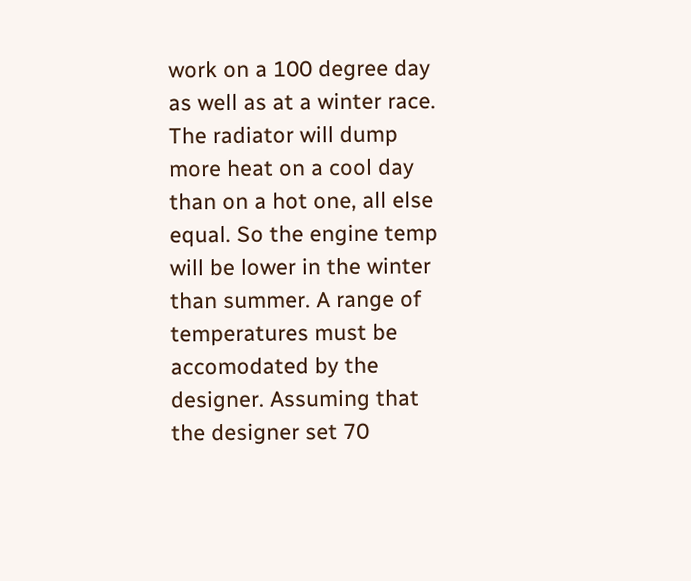work on a 100 degree day as well as at a winter race. The radiator will dump more heat on a cool day than on a hot one, all else equal. So the engine temp will be lower in the winter than summer. A range of temperatures must be accomodated by the designer. Assuming that the designer set 70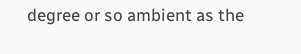degree or so ambient as the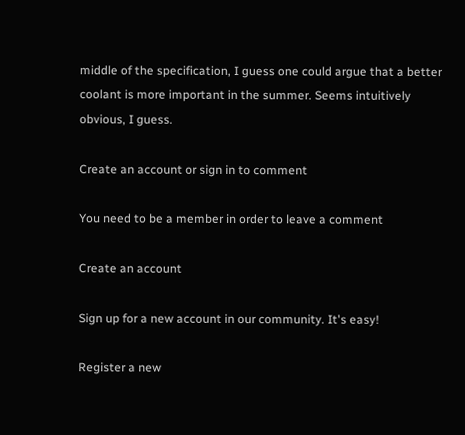middle of the specification, I guess one could argue that a better coolant is more important in the summer. Seems intuitively obvious, I guess.

Create an account or sign in to comment

You need to be a member in order to leave a comment

Create an account

Sign up for a new account in our community. It's easy!

Register a new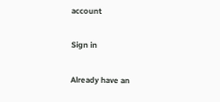account

Sign in

Already have an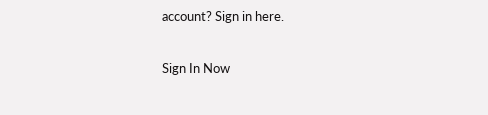account? Sign in here.

Sign In Now